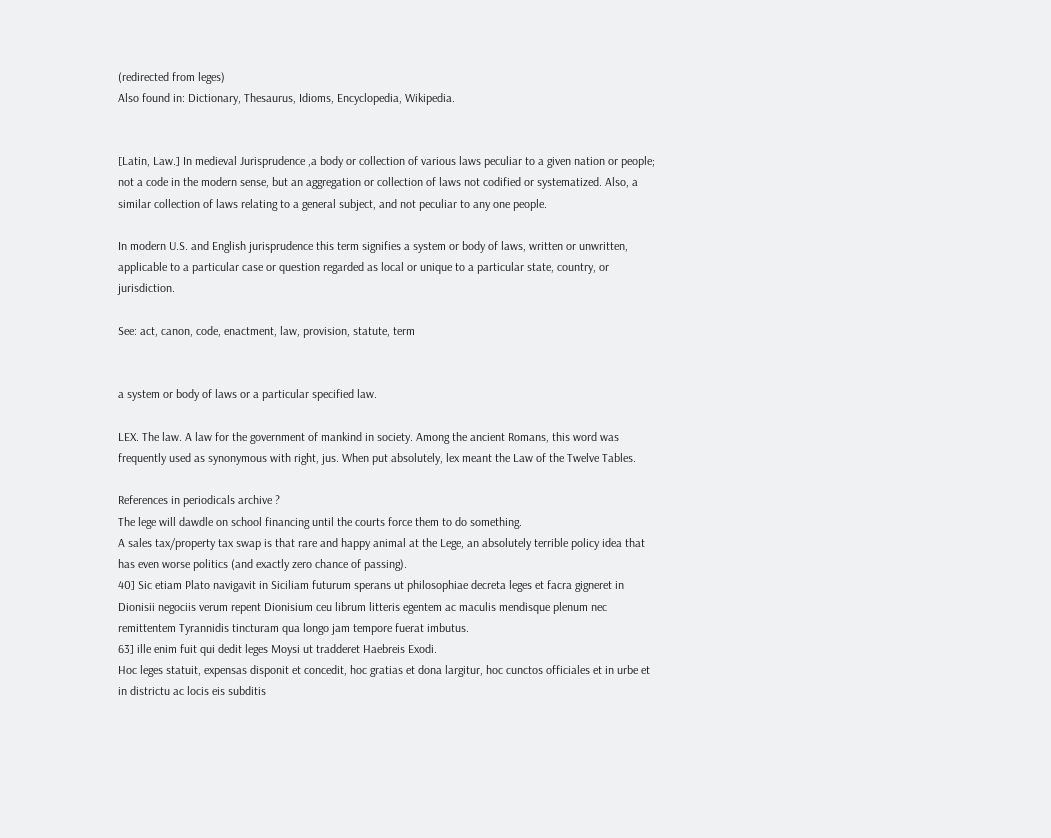(redirected from leges)
Also found in: Dictionary, Thesaurus, Idioms, Encyclopedia, Wikipedia.


[Latin, Law.] In medieval Jurisprudence ,a body or collection of various laws peculiar to a given nation or people; not a code in the modern sense, but an aggregation or collection of laws not codified or systematized. Also, a similar collection of laws relating to a general subject, and not peculiar to any one people.

In modern U.S. and English jurisprudence this term signifies a system or body of laws, written or unwritten, applicable to a particular case or question regarded as local or unique to a particular state, country, or jurisdiction.

See: act, canon, code, enactment, law, provision, statute, term


a system or body of laws or a particular specified law.

LEX. The law. A law for the government of mankind in society. Among the ancient Romans, this word was frequently used as synonymous with right, jus. When put absolutely, lex meant the Law of the Twelve Tables.

References in periodicals archive ?
The lege will dawdle on school financing until the courts force them to do something.
A sales tax/property tax swap is that rare and happy animal at the Lege, an absolutely terrible policy idea that has even worse politics (and exactly zero chance of passing).
40] Sic etiam Plato navigavit in Siciliam futurum sperans ut philosophiae decreta leges et facra gigneret in Dionisii negociis verum repent Dionisium ceu librum litteris egentem ac maculis mendisque plenum nec remittentem Tyrannidis tincturam qua longo jam tempore fuerat imbutus.
63] ille enim fuit qui dedit leges Moysi ut tradderet Haebreis Exodi.
Hoc leges statuit, expensas disponit et concedit, hoc gratias et dona largitur, hoc cunctos officiales et in urbe et in districtu ac locis eis subditis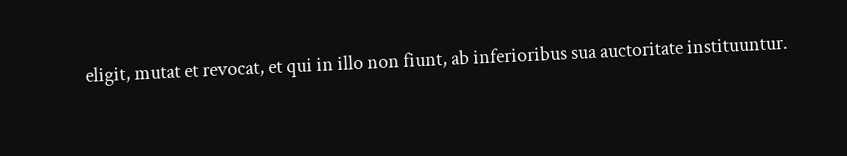eligit, mutat et revocat, et qui in illo non fiunt, ab inferioribus sua auctoritate instituuntur.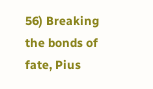56) Breaking the bonds of fate, Pius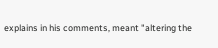explains in his comments, meant "altering the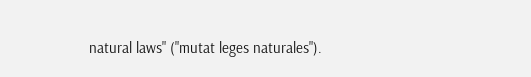natural laws" ("mutat leges naturales").